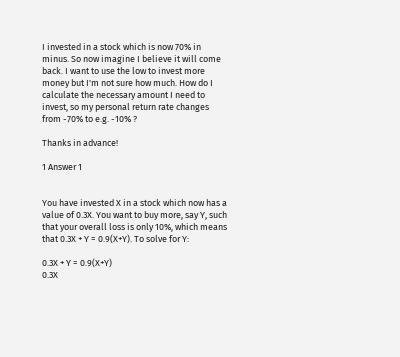I invested in a stock which is now 70% in minus. So now imagine I believe it will come back. I want to use the low to invest more money but I'm not sure how much. How do I calculate the necessary amount I need to invest, so my personal return rate changes from -70% to e.g. -10% ?

Thanks in advance!

1 Answer 1


You have invested X in a stock which now has a value of 0.3X. You want to buy more, say Y, such that your overall loss is only 10%, which means that 0.3X + Y = 0.9(X+Y). To solve for Y:

0.3X + Y = 0.9(X+Y)
0.3X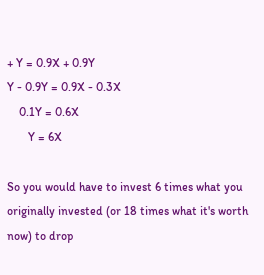+ Y = 0.9X + 0.9Y
Y - 0.9Y = 0.9X - 0.3X
    0.1Y = 0.6X
       Y = 6X

So you would have to invest 6 times what you originally invested (or 18 times what it's worth now) to drop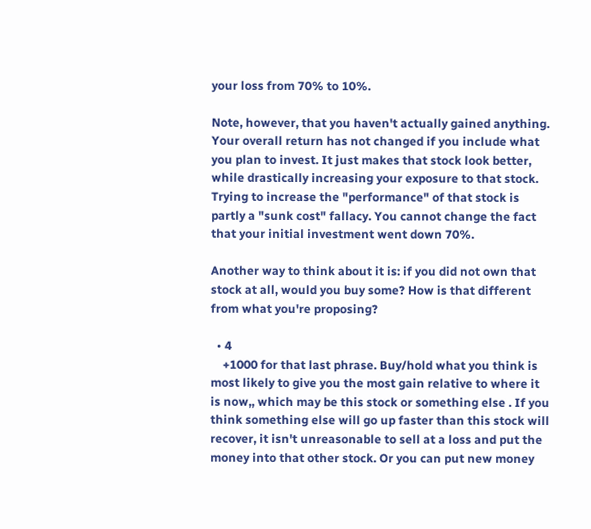your loss from 70% to 10%.

Note, however, that you haven't actually gained anything. Your overall return has not changed if you include what you plan to invest. It just makes that stock look better, while drastically increasing your exposure to that stock. Trying to increase the "performance" of that stock is partly a "sunk cost" fallacy. You cannot change the fact that your initial investment went down 70%.

Another way to think about it is: if you did not own that stock at all, would you buy some? How is that different from what you're proposing?

  • 4
    +1000 for that last phrase. Buy/hold what you think is most likely to give you the most gain relative to where it is now,, which may be this stock or something else . If you think something else will go up faster than this stock will recover, it isn't unreasonable to sell at a loss and put the money into that other stock. Or you can put new money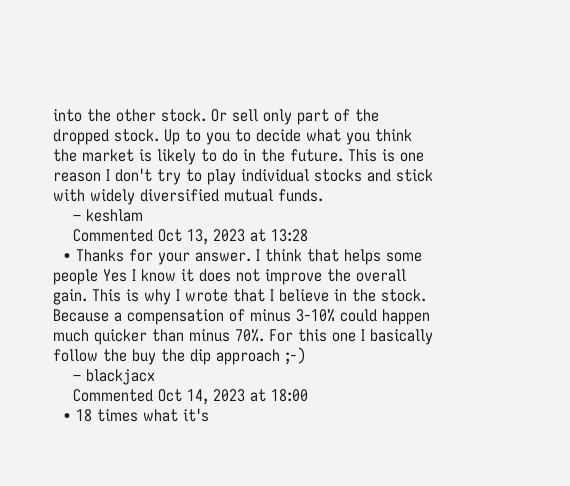into the other stock. Or sell only part of the dropped stock. Up to you to decide what you think the market is likely to do in the future. This is one reason I don't try to play individual stocks and stick with widely diversified mutual funds.
    – keshlam
    Commented Oct 13, 2023 at 13:28
  • Thanks for your answer. I think that helps some people Yes I know it does not improve the overall gain. This is why I wrote that I believe in the stock. Because a compensation of minus 3-10% could happen much quicker than minus 70%. For this one I basically follow the buy the dip approach ;-)
    – blackjacx
    Commented Oct 14, 2023 at 18:00
  • 18 times what it's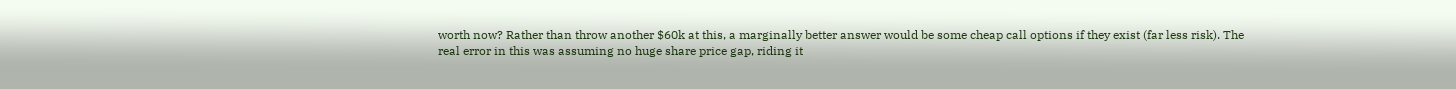worth now? Rather than throw another $60k at this, a marginally better answer would be some cheap call options if they exist (far less risk). The real error in this was assuming no huge share price gap, riding it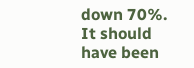down 70%. It should have been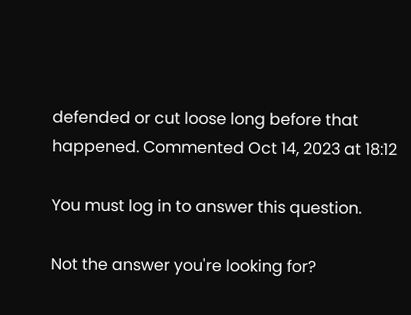defended or cut loose long before that happened. Commented Oct 14, 2023 at 18:12

You must log in to answer this question.

Not the answer you're looking for?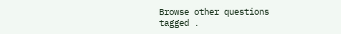Browse other questions tagged .